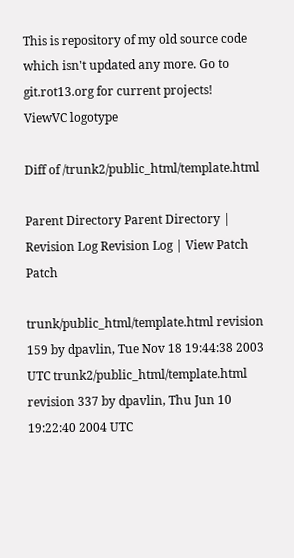This is repository of my old source code which isn't updated any more. Go to git.rot13.org for current projects!
ViewVC logotype

Diff of /trunk2/public_html/template.html

Parent Directory Parent Directory | Revision Log Revision Log | View Patch Patch

trunk/public_html/template.html revision 159 by dpavlin, Tue Nov 18 19:44:38 2003 UTC trunk2/public_html/template.html revision 337 by dpavlin, Thu Jun 10 19:22:40 2004 UTC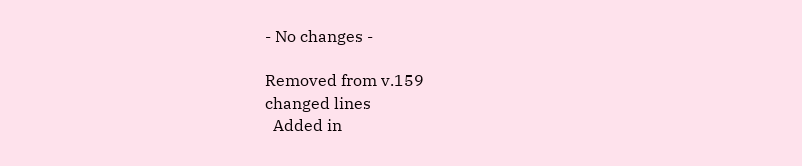- No changes -

Removed from v.159
changed lines
  Added in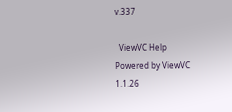v.337

  ViewVC Help
Powered by ViewVC 1.1.26